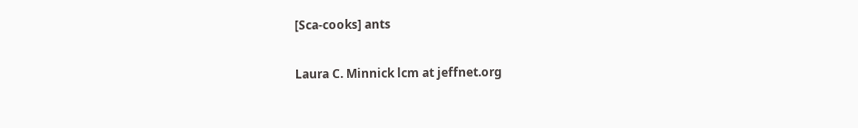[Sca-cooks] ants

Laura C. Minnick lcm at jeffnet.org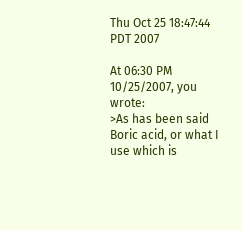Thu Oct 25 18:47:44 PDT 2007

At 06:30 PM 10/25/2007, you wrote:
>As has been said Boric acid, or what I use which is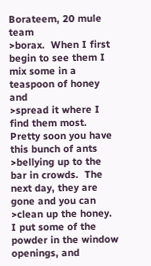Borateem, 20 mule team
>borax.  When I first begin to see them I mix some in a teaspoon of honey and
>spread it where I find them most.  Pretty soon you have this bunch of ants
>bellying up to the bar in crowds.  The next day, they are gone and you can
>clean up the honey.  I put some of the powder in the window openings, and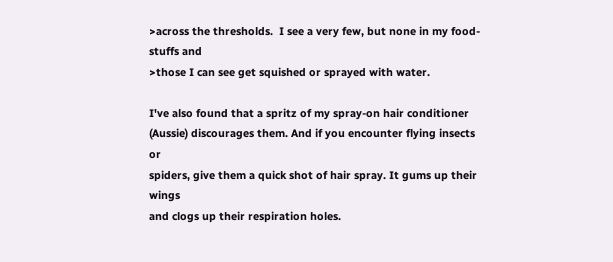>across the thresholds.  I see a very few, but none in my food-stuffs and
>those I can see get squished or sprayed with water.

I've also found that a spritz of my spray-on hair conditioner
(Aussie) discourages them. And if you encounter flying insects or
spiders, give them a quick shot of hair spray. It gums up their wings
and clogs up their respiration holes.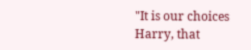"It is our choices Harry, that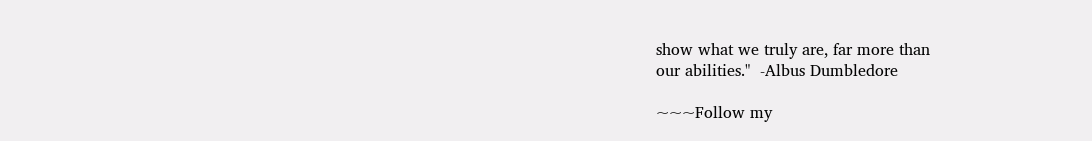show what we truly are, far more than
our abilities."  -Albus Dumbledore

~~~Follow my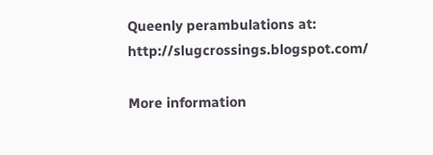Queenly perambulations at: http://slugcrossings.blogspot.com/

More information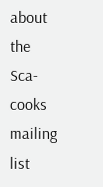about the Sca-cooks mailing list